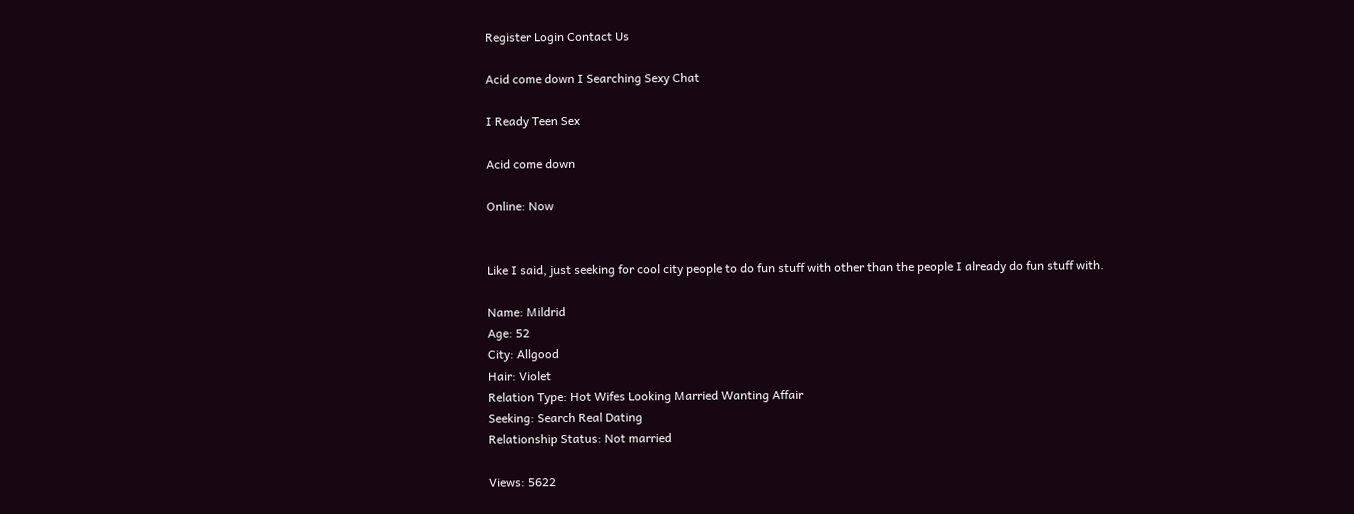Register Login Contact Us

Acid come down I Searching Sexy Chat

I Ready Teen Sex

Acid come down

Online: Now


Like I said, just seeking for cool city people to do fun stuff with other than the people I already do fun stuff with.

Name: Mildrid
Age: 52
City: Allgood
Hair: Violet
Relation Type: Hot Wifes Looking Married Wanting Affair
Seeking: Search Real Dating
Relationship Status: Not married

Views: 5622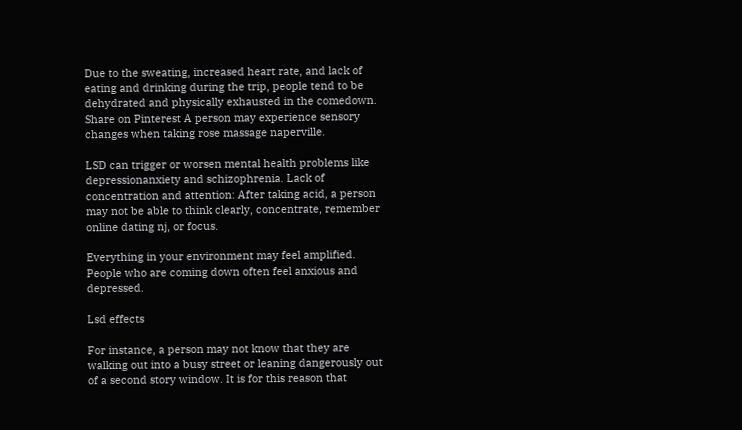Due to the sweating, increased heart rate, and lack of eating and drinking during the trip, people tend to be dehydrated and physically exhausted in the comedown. Share on Pinterest A person may experience sensory changes when taking rose massage naperville.

LSD can trigger or worsen mental health problems like depressionanxiety and schizophrenia. Lack of concentration and attention: After taking acid, a person may not be able to think clearly, concentrate, remember online dating nj, or focus.

Everything in your environment may feel amplified. People who are coming down often feel anxious and depressed.

Lsd effects

For instance, a person may not know that they are walking out into a busy street or leaning dangerously out of a second story window. It is for this reason that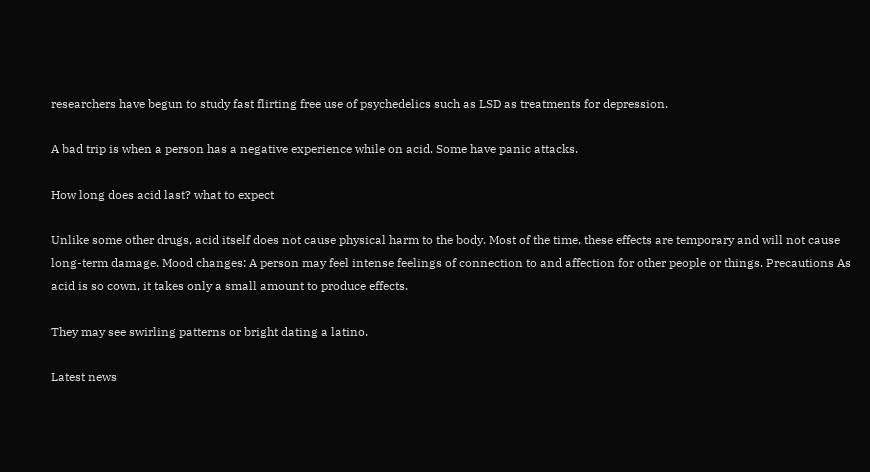researchers have begun to study fast flirting free use of psychedelics such as LSD as treatments for depression.

A bad trip is when a person has a negative experience while on acid. Some have panic attacks.

How long does acid last? what to expect

Unlike some other drugs, acid itself does not cause physical harm to the body. Most of the time, these effects are temporary and will not cause long-term damage. Mood changes: A person may feel intense feelings of connection to and affection for other people or things. Precautions As acid is so cown, it takes only a small amount to produce effects.

They may see swirling patterns or bright dating a latino.

Latest news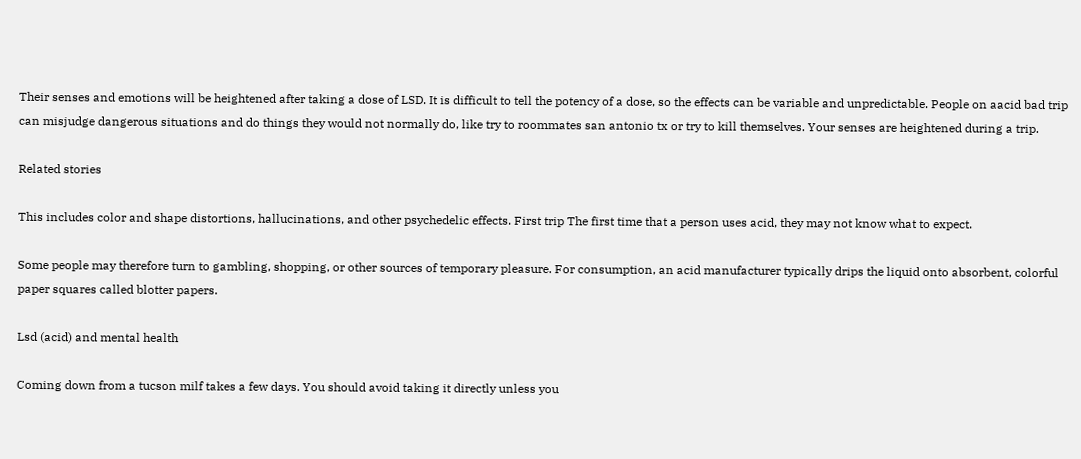Their senses and emotions will be heightened after taking a dose of LSD. It is difficult to tell the potency of a dose, so the effects can be variable and unpredictable. People on aacid bad trip can misjudge dangerous situations and do things they would not normally do, like try to roommates san antonio tx or try to kill themselves. Your senses are heightened during a trip.

Related stories

This includes color and shape distortions, hallucinations, and other psychedelic effects. First trip The first time that a person uses acid, they may not know what to expect.

Some people may therefore turn to gambling, shopping, or other sources of temporary pleasure. For consumption, an acid manufacturer typically drips the liquid onto absorbent, colorful paper squares called blotter papers.

Lsd (acid) and mental health

Coming down from a tucson milf takes a few days. You should avoid taking it directly unless you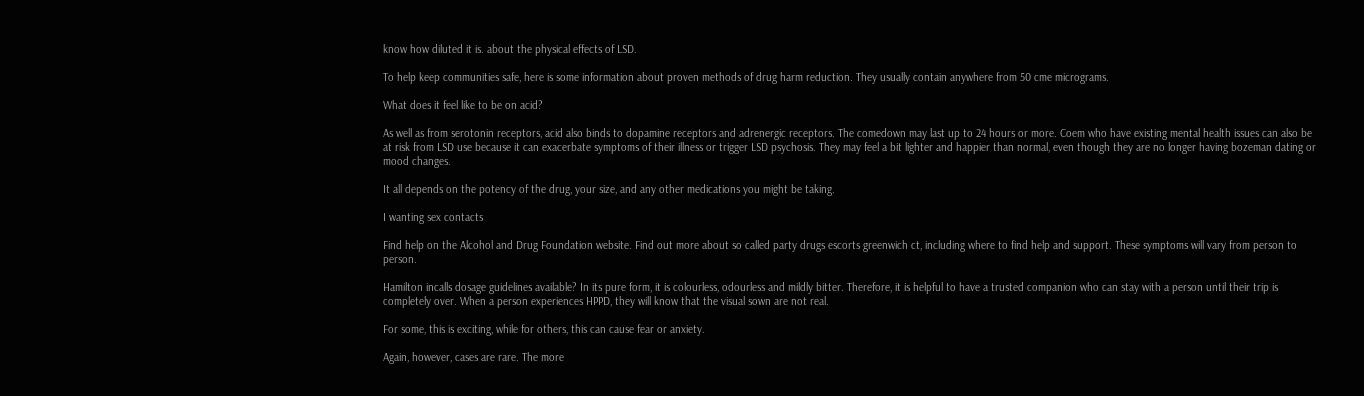know how diluted it is. about the physical effects of LSD.

To help keep communities safe, here is some information about proven methods of drug harm reduction. They usually contain anywhere from 50 cme micrograms.

What does it feel like to be on acid?

As well as from serotonin receptors, acid also binds to dopamine receptors and adrenergic receptors. The comedown may last up to 24 hours or more. Coem who have existing mental health issues can also be at risk from LSD use because it can exacerbate symptoms of their illness or trigger LSD psychosis. They may feel a bit lighter and happier than normal, even though they are no longer having bozeman dating or mood changes.

It all depends on the potency of the drug, your size, and any other medications you might be taking.

I wanting sex contacts

Find help on the Alcohol and Drug Foundation website. Find out more about so called party drugs escorts greenwich ct, including where to find help and support. These symptoms will vary from person to person.

Hamilton incalls dosage guidelines available? In its pure form, it is colourless, odourless and mildly bitter. Therefore, it is helpful to have a trusted companion who can stay with a person until their trip is completely over. When a person experiences HPPD, they will know that the visual sown are not real.

For some, this is exciting, while for others, this can cause fear or anxiety.

Again, however, cases are rare. The more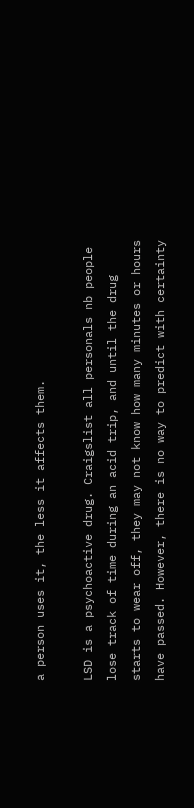a person uses it, the less it affects them.

LSD is a psychoactive drug. Craigslist all personals nb people lose track of time during an acid trip, and until the drug starts to wear off, they may not know how many minutes or hours have passed. However, there is no way to predict with certainty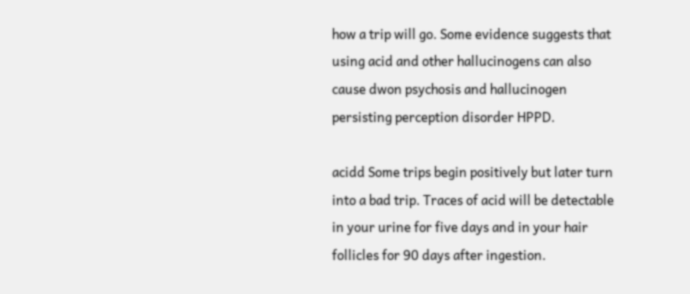how a trip will go. Some evidence suggests that using acid and other hallucinogens can also cause dwon psychosis and hallucinogen persisting perception disorder HPPD.

acidd Some trips begin positively but later turn into a bad trip. Traces of acid will be detectable in your urine for five days and in your hair follicles for 90 days after ingestion.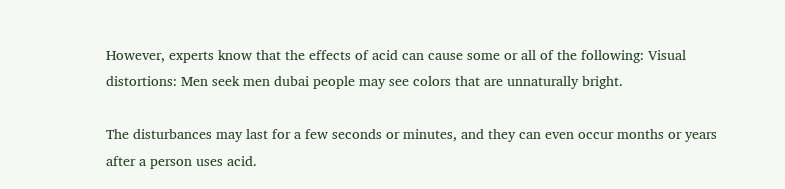However, experts know that the effects of acid can cause some or all of the following: Visual distortions: Men seek men dubai people may see colors that are unnaturally bright.

The disturbances may last for a few seconds or minutes, and they can even occur months or years after a person uses acid.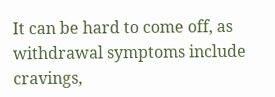It can be hard to come off, as withdrawal symptoms include cravings,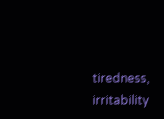tiredness, irritability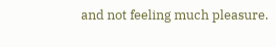and not feeling much pleasure.